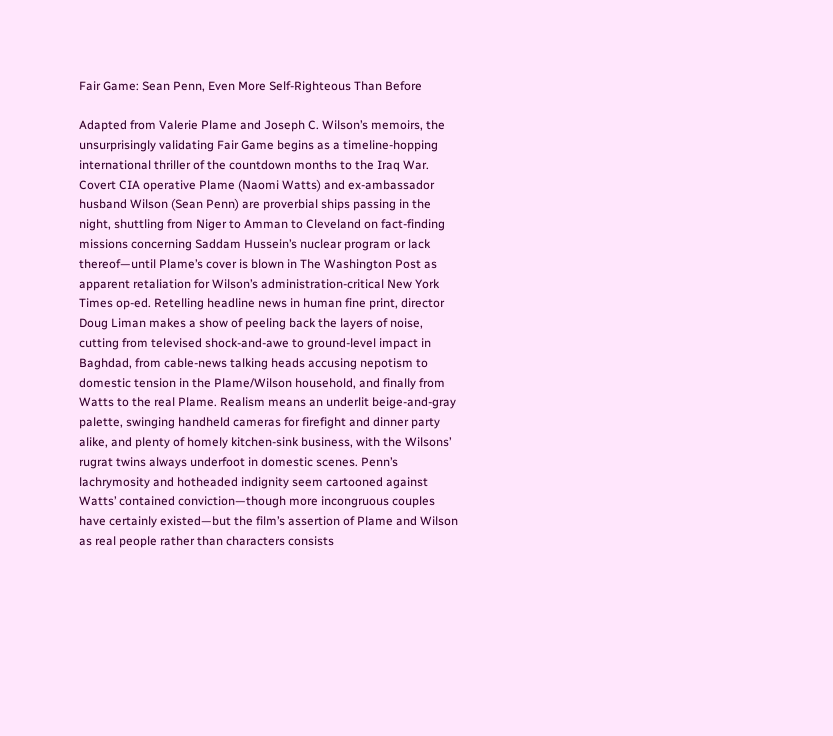Fair Game: Sean Penn, Even More Self-Righteous Than Before

Adapted from Valerie Plame and Joseph C. Wilson’s memoirs, the unsurprisingly validating Fair Game begins as a timeline-hopping international thriller of the countdown months to the Iraq War. Covert CIA operative Plame (Naomi Watts) and ex-ambassador husband Wilson (Sean Penn) are proverbial ships passing in the night, shuttling from Niger to Amman to Cleveland on fact-finding missions concerning Saddam Hussein’s nuclear program or lack thereof—until Plame’s cover is blown in The Washington Post as apparent retaliation for Wilson’s administration-critical New York Times op-ed. Retelling headline news in human fine print, director Doug Liman makes a show of peeling back the layers of noise, cutting from televised shock-and-awe to ground-level impact in Baghdad, from cable-news talking heads accusing nepotism to domestic tension in the Plame/Wilson household, and finally from Watts to the real Plame. Realism means an underlit beige-and-gray palette, swinging handheld cameras for firefight and dinner party alike, and plenty of homely kitchen-sink business, with the Wilsons’ rugrat twins always underfoot in domestic scenes. Penn’s lachrymosity and hotheaded indignity seem cartooned against Watts’ contained conviction—though more incongruous couples have certainly existed—but the film’s assertion of Plame and Wilson as real people rather than characters consists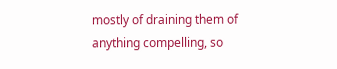mostly of draining them of anything compelling, so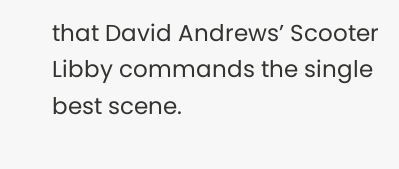that David Andrews’ Scooter Libby commands the single best scene.